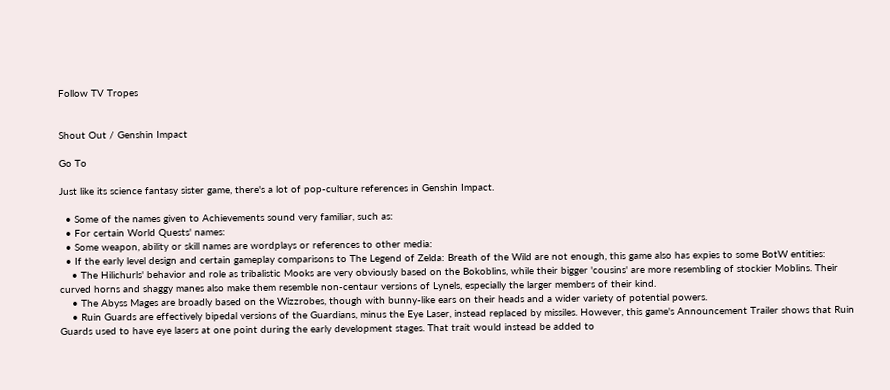Follow TV Tropes


Shout Out / Genshin Impact

Go To

Just like its science fantasy sister game, there's a lot of pop-culture references in Genshin Impact.

  • Some of the names given to Achievements sound very familiar, such as:
  • For certain World Quests' names:
  • Some weapon, ability or skill names are wordplays or references to other media:
  • If the early level design and certain gameplay comparisons to The Legend of Zelda: Breath of the Wild are not enough, this game also has expies to some BotW entities:
    • The Hilichurls' behavior and role as tribalistic Mooks are very obviously based on the Bokoblins, while their bigger 'cousins' are more resembling of stockier Moblins. Their curved horns and shaggy manes also make them resemble non-centaur versions of Lynels, especially the larger members of their kind.
    • The Abyss Mages are broadly based on the Wizzrobes, though with bunny-like ears on their heads and a wider variety of potential powers.
    • Ruin Guards are effectively bipedal versions of the Guardians, minus the Eye Laser, instead replaced by missiles. However, this game's Announcement Trailer shows that Ruin Guards used to have eye lasers at one point during the early development stages. That trait would instead be added to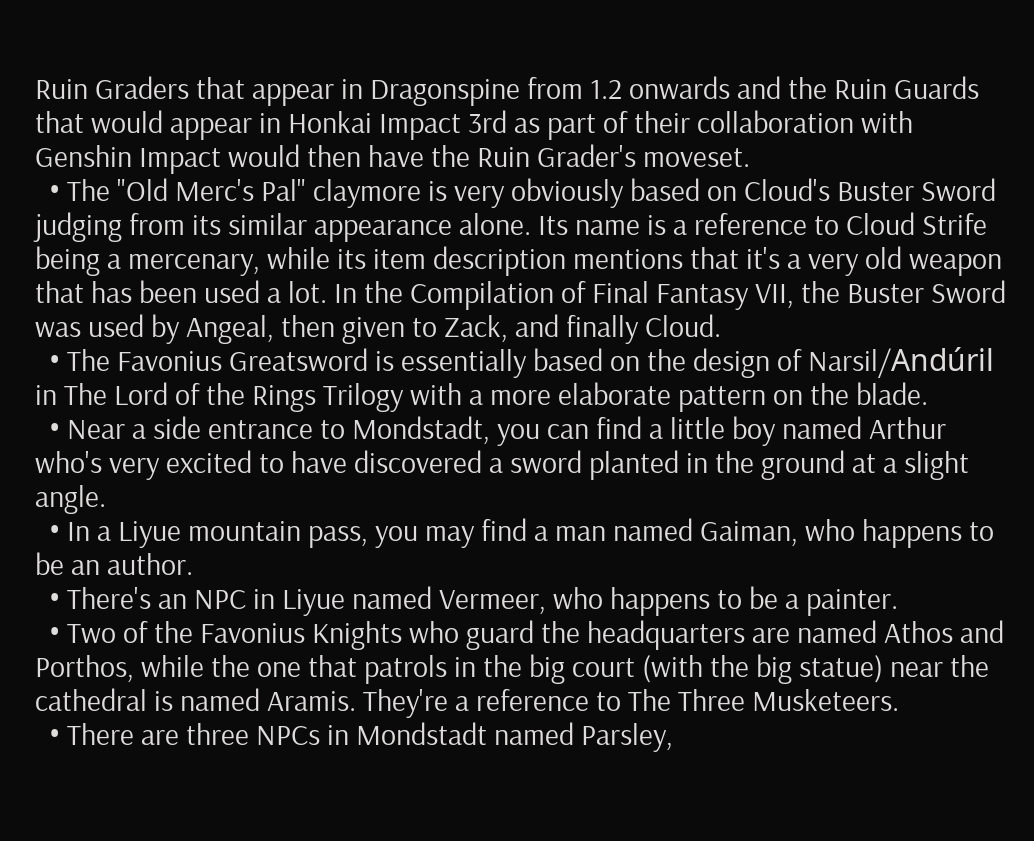Ruin Graders that appear in Dragonspine from 1.2 onwards and the Ruin Guards that would appear in Honkai Impact 3rd as part of their collaboration with Genshin Impact would then have the Ruin Grader's moveset.
  • The "Old Merc's Pal" claymore is very obviously based on Cloud's Buster Sword judging from its similar appearance alone. Its name is a reference to Cloud Strife being a mercenary, while its item description mentions that it's a very old weapon that has been used a lot. In the Compilation of Final Fantasy VII, the Buster Sword was used by Angeal, then given to Zack, and finally Cloud.
  • The Favonius Greatsword is essentially based on the design of Narsil/Andúril in The Lord of the Rings Trilogy with a more elaborate pattern on the blade.
  • Near a side entrance to Mondstadt, you can find a little boy named Arthur who's very excited to have discovered a sword planted in the ground at a slight angle.
  • In a Liyue mountain pass, you may find a man named Gaiman, who happens to be an author.
  • There's an NPC in Liyue named Vermeer, who happens to be a painter.
  • Two of the Favonius Knights who guard the headquarters are named Athos and Porthos, while the one that patrols in the big court (with the big statue) near the cathedral is named Aramis. They're a reference to The Three Musketeers.
  • There are three NPCs in Mondstadt named Parsley,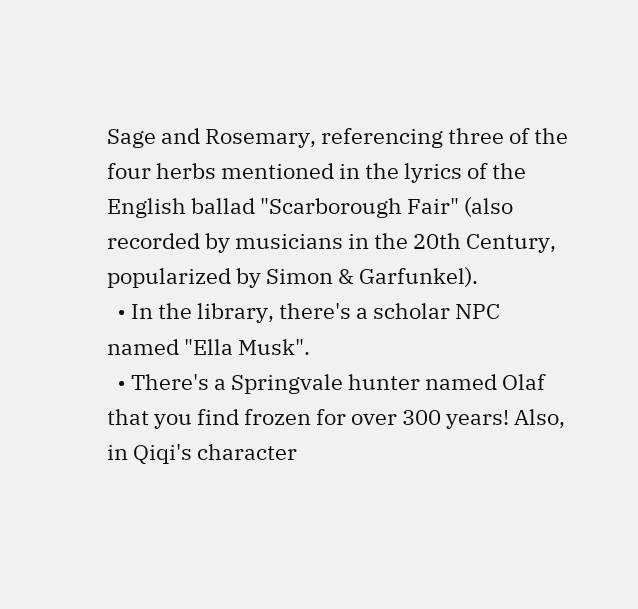Sage and Rosemary, referencing three of the four herbs mentioned in the lyrics of the English ballad "Scarborough Fair" (also recorded by musicians in the 20th Century, popularized by Simon & Garfunkel).
  • In the library, there's a scholar NPC named "Ella Musk".
  • There's a Springvale hunter named Olaf that you find frozen for over 300 years! Also, in Qiqi's character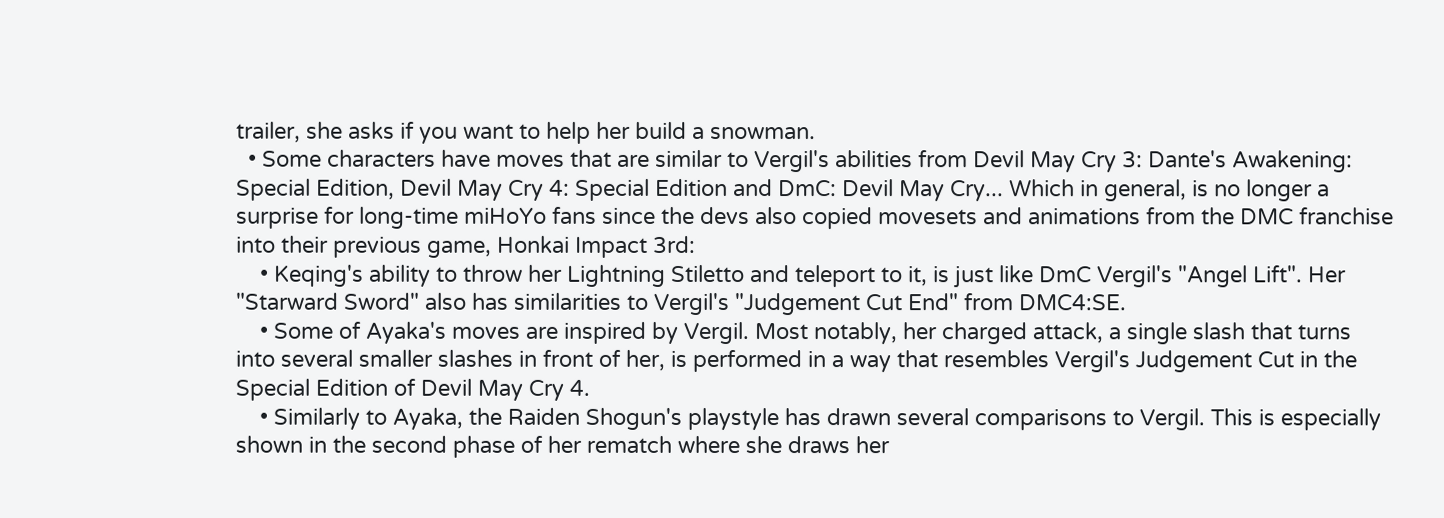trailer, she asks if you want to help her build a snowman.
  • Some characters have moves that are similar to Vergil's abilities from Devil May Cry 3: Dante's Awakening: Special Edition, Devil May Cry 4: Special Edition and DmC: Devil May Cry... Which in general, is no longer a surprise for long-time miHoYo fans since the devs also copied movesets and animations from the DMC franchise into their previous game, Honkai Impact 3rd:
    • Keqing's ability to throw her Lightning Stiletto and teleport to it, is just like DmC Vergil's "Angel Lift". Her "Starward Sword" also has similarities to Vergil's "Judgement Cut End" from DMC4:SE.
    • Some of Ayaka's moves are inspired by Vergil. Most notably, her charged attack, a single slash that turns into several smaller slashes in front of her, is performed in a way that resembles Vergil's Judgement Cut in the Special Edition of Devil May Cry 4.
    • Similarly to Ayaka, the Raiden Shogun's playstyle has drawn several comparisons to Vergil. This is especially shown in the second phase of her rematch where she draws her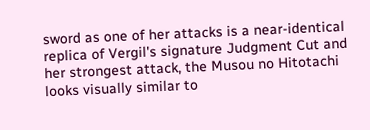sword as one of her attacks is a near-identical replica of Vergil's signature Judgment Cut and her strongest attack, the Musou no Hitotachi looks visually similar to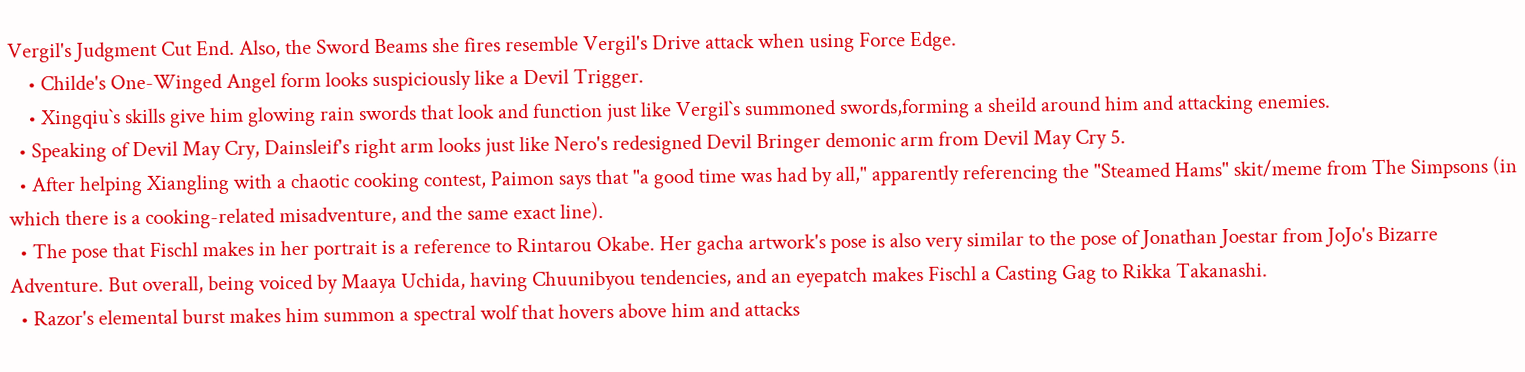Vergil's Judgment Cut End. Also, the Sword Beams she fires resemble Vergil's Drive attack when using Force Edge.
    • Childe's One-Winged Angel form looks suspiciously like a Devil Trigger.
    • Xingqiu`s skills give him glowing rain swords that look and function just like Vergil`s summoned swords,forming a sheild around him and attacking enemies.
  • Speaking of Devil May Cry, Dainsleif's right arm looks just like Nero's redesigned Devil Bringer demonic arm from Devil May Cry 5.
  • After helping Xiangling with a chaotic cooking contest, Paimon says that "a good time was had by all," apparently referencing the "Steamed Hams" skit/meme from The Simpsons (in which there is a cooking-related misadventure, and the same exact line).
  • The pose that Fischl makes in her portrait is a reference to Rintarou Okabe. Her gacha artwork's pose is also very similar to the pose of Jonathan Joestar from JoJo's Bizarre Adventure. But overall, being voiced by Maaya Uchida, having Chuunibyou tendencies, and an eyepatch makes Fischl a Casting Gag to Rikka Takanashi.
  • Razor's elemental burst makes him summon a spectral wolf that hovers above him and attacks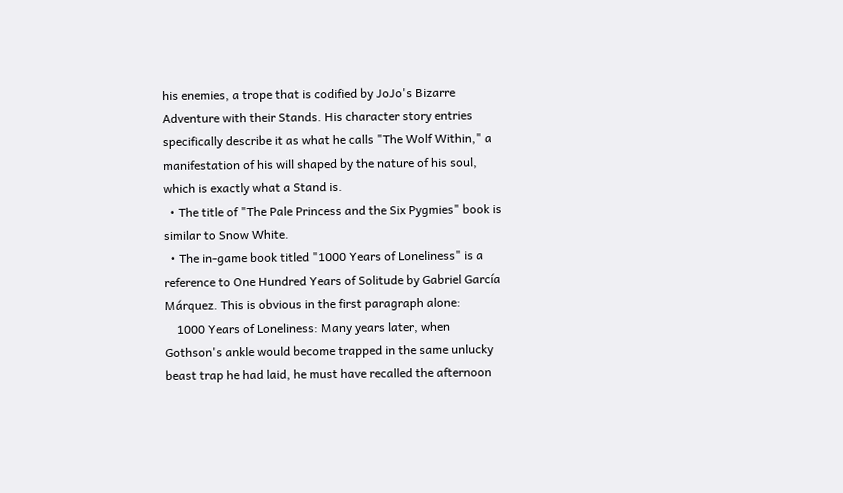his enemies, a trope that is codified by JoJo's Bizarre Adventure with their Stands. His character story entries specifically describe it as what he calls "The Wolf Within," a manifestation of his will shaped by the nature of his soul, which is exactly what a Stand is.
  • The title of "The Pale Princess and the Six Pygmies" book is similar to Snow White.
  • The in-game book titled "1000 Years of Loneliness" is a reference to One Hundred Years of Solitude by Gabriel García Márquez. This is obvious in the first paragraph alone:
    1000 Years of Loneliness: Many years later, when Gothson's ankle would become trapped in the same unlucky beast trap he had laid, he must have recalled the afternoon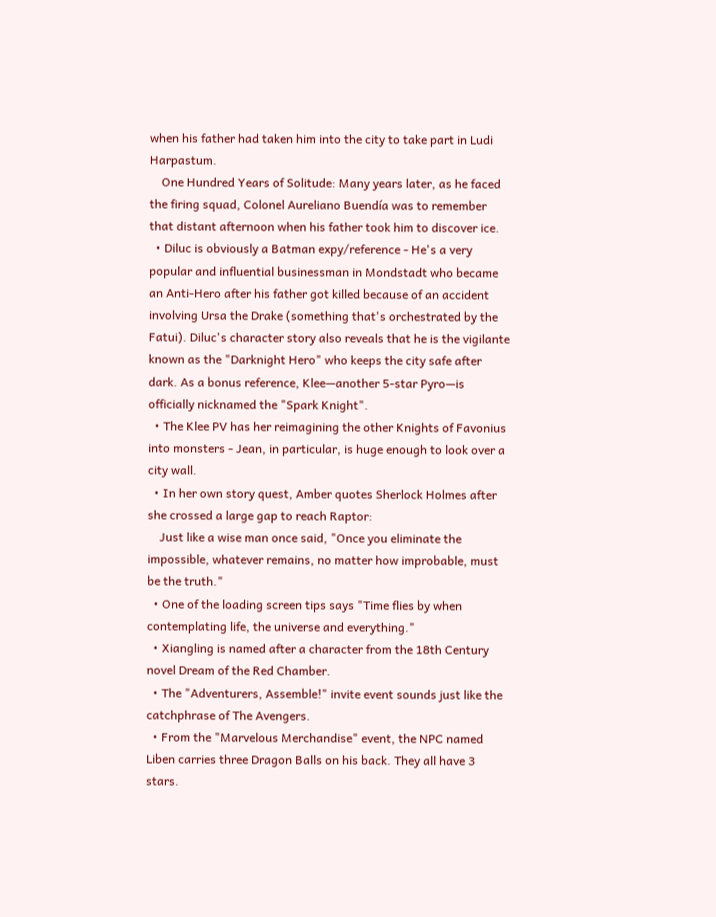when his father had taken him into the city to take part in Ludi Harpastum.
    One Hundred Years of Solitude: Many years later, as he faced the firing squad, Colonel Aureliano Buendía was to remember that distant afternoon when his father took him to discover ice.
  • Diluc is obviously a Batman expy/reference - He's a very popular and influential businessman in Mondstadt who became an Anti-Hero after his father got killed because of an accident involving Ursa the Drake (something that's orchestrated by the Fatui). Diluc's character story also reveals that he is the vigilante known as the "Darknight Hero" who keeps the city safe after dark. As a bonus reference, Klee—another 5-star Pyro—is officially nicknamed the "Spark Knight".
  • The Klee PV has her reimagining the other Knights of Favonius into monsters - Jean, in particular, is huge enough to look over a city wall.
  • In her own story quest, Amber quotes Sherlock Holmes after she crossed a large gap to reach Raptor:
    Just like a wise man once said, "Once you eliminate the impossible, whatever remains, no matter how improbable, must be the truth."
  • One of the loading screen tips says "Time flies by when contemplating life, the universe and everything."
  • Xiangling is named after a character from the 18th Century novel Dream of the Red Chamber.
  • The "Adventurers, Assemble!" invite event sounds just like the catchphrase of The Avengers.
  • From the "Marvelous Merchandise" event, the NPC named Liben carries three Dragon Balls on his back. They all have 3 stars.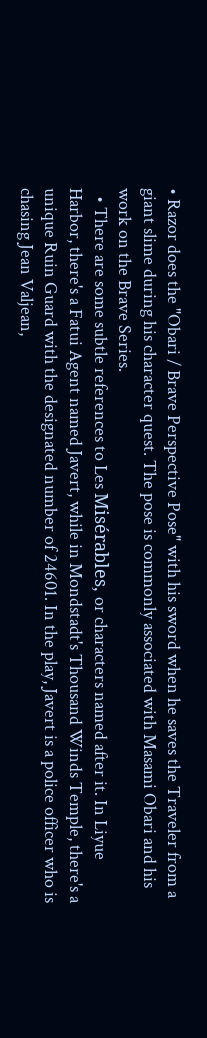• Razor does the "Obari / Brave Perspective Pose" with his sword when he saves the Traveler from a giant slime during his character quest. The pose is commonly associated with Masami Obari and his work on the Brave Series.
  • There are some subtle references to Les Misérables, or characters named after it. In Liyue Harbor, there's a Fatui Agent named Javert, while in Mondstadt's Thousand Winds Temple, there's a unique Ruin Guard with the designated number of 24601. In the play, Javert is a police officer who is chasing Jean Valjean,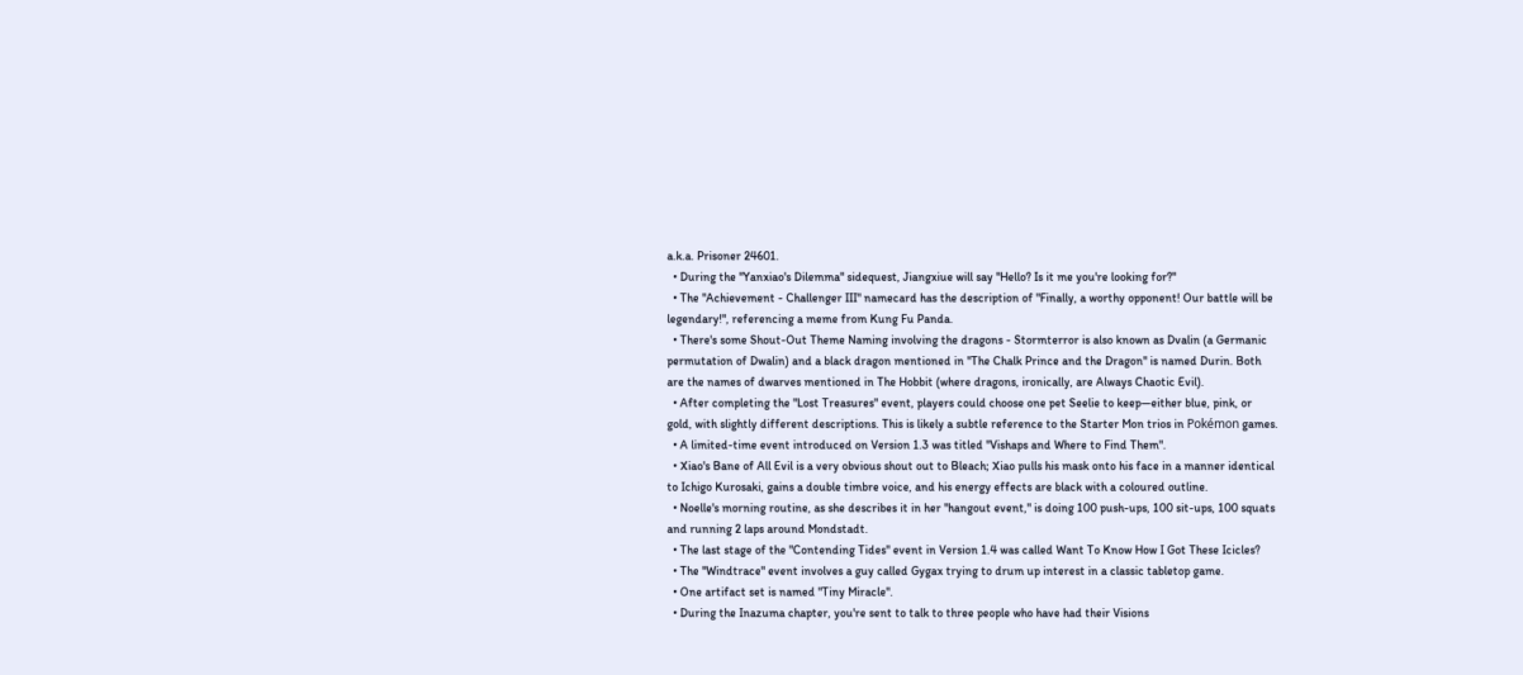a.k.a. Prisoner 24601.
  • During the "Yanxiao's Dilemma" sidequest, Jiangxiue will say "Hello? Is it me you're looking for?"
  • The "Achievement - Challenger III" namecard has the description of "Finally, a worthy opponent! Our battle will be legendary!", referencing a meme from Kung Fu Panda.
  • There's some Shout-Out Theme Naming involving the dragons - Stormterror is also known as Dvalin (a Germanic permutation of Dwalin) and a black dragon mentioned in "The Chalk Prince and the Dragon" is named Durin. Both are the names of dwarves mentioned in The Hobbit (where dragons, ironically, are Always Chaotic Evil).
  • After completing the "Lost Treasures" event, players could choose one pet Seelie to keep—either blue, pink, or gold, with slightly different descriptions. This is likely a subtle reference to the Starter Mon trios in Pokémon games.
  • A limited-time event introduced on Version 1.3 was titled "Vishaps and Where to Find Them".
  • Xiao's Bane of All Evil is a very obvious shout out to Bleach; Xiao pulls his mask onto his face in a manner identical to Ichigo Kurosaki, gains a double timbre voice, and his energy effects are black with a coloured outline.
  • Noelle's morning routine, as she describes it in her "hangout event," is doing 100 push-ups, 100 sit-ups, 100 squats and running 2 laps around Mondstadt.
  • The last stage of the "Contending Tides" event in Version 1.4 was called Want To Know How I Got These Icicles?
  • The "Windtrace" event involves a guy called Gygax trying to drum up interest in a classic tabletop game.
  • One artifact set is named "Tiny Miracle".
  • During the Inazuma chapter, you're sent to talk to three people who have had their Visions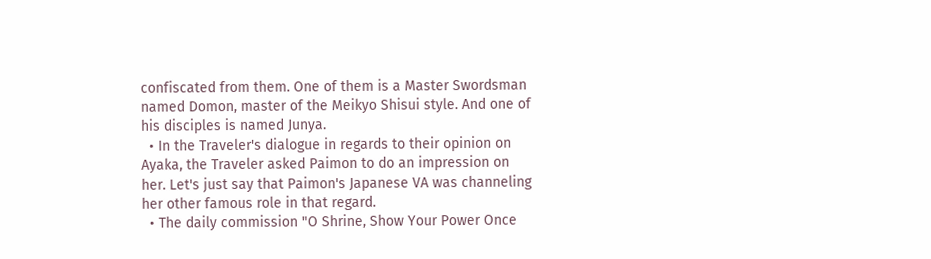confiscated from them. One of them is a Master Swordsman named Domon, master of the Meikyo Shisui style. And one of his disciples is named Junya.
  • In the Traveler's dialogue in regards to their opinion on Ayaka, the Traveler asked Paimon to do an impression on her. Let's just say that Paimon's Japanese VA was channeling her other famous role in that regard.
  • The daily commission "O Shrine, Show Your Power Once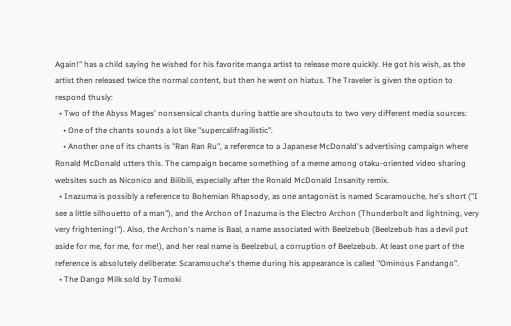Again!" has a child saying he wished for his favorite manga artist to release more quickly. He got his wish, as the artist then released twice the normal content, but then he went on hiatus. The Traveler is given the option to respond thusly:
  • Two of the Abyss Mages' nonsensical chants during battle are shoutouts to two very different media sources:
    • One of the chants sounds a lot like "supercalifragilistic".
    • Another one of its chants is "Ran Ran Ru", a reference to a Japanese McDonald's advertising campaign where Ronald McDonald utters this. The campaign became something of a meme among otaku-oriented video sharing websites such as Niconico and Bilibili, especially after the Ronald McDonald Insanity remix.
  • Inazuma is possibly a reference to Bohemian Rhapsody, as one antagonist is named Scaramouche, he's short ("I see a little silhouetto of a man"), and the Archon of Inazuma is the Electro Archon (Thunderbolt and lightning, very very frightening!"). Also, the Archon's name is Baal, a name associated with Beelzebub (Beelzebub has a devil put aside for me, for me, for me!), and her real name is Beelzebul, a corruption of Beelzebub. At least one part of the reference is absolutely deliberate: Scaramouche's theme during his appearance is called "Ominous Fandango".
  • The Dango Milk sold by Tomoki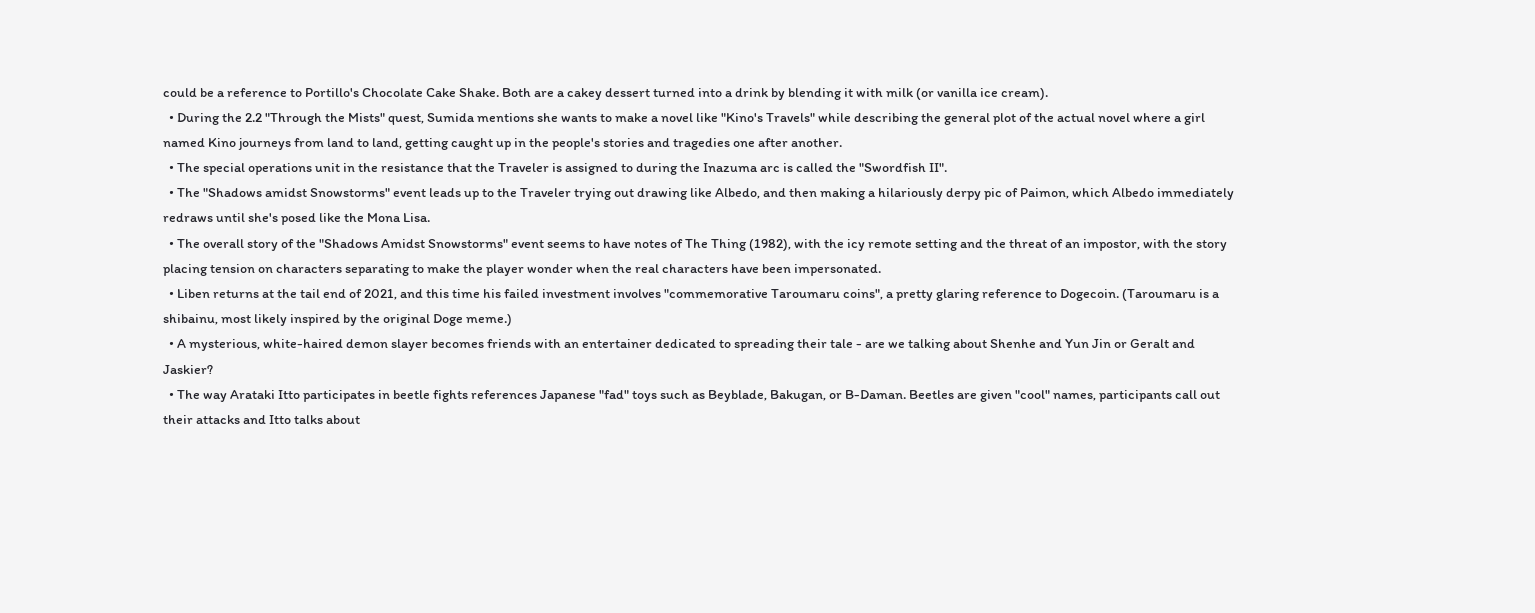could be a reference to Portillo's Chocolate Cake Shake. Both are a cakey dessert turned into a drink by blending it with milk (or vanilla ice cream).
  • During the 2.2 "Through the Mists" quest, Sumida mentions she wants to make a novel like "Kino's Travels" while describing the general plot of the actual novel where a girl named Kino journeys from land to land, getting caught up in the people's stories and tragedies one after another.
  • The special operations unit in the resistance that the Traveler is assigned to during the Inazuma arc is called the "Swordfish II".
  • The "Shadows amidst Snowstorms" event leads up to the Traveler trying out drawing like Albedo, and then making a hilariously derpy pic of Paimon, which Albedo immediately redraws until she's posed like the Mona Lisa.
  • The overall story of the "Shadows Amidst Snowstorms" event seems to have notes of The Thing (1982), with the icy remote setting and the threat of an impostor, with the story placing tension on characters separating to make the player wonder when the real characters have been impersonated.
  • Liben returns at the tail end of 2021, and this time his failed investment involves "commemorative Taroumaru coins", a pretty glaring reference to Dogecoin. (Taroumaru is a shibainu, most likely inspired by the original Doge meme.)
  • A mysterious, white-haired demon slayer becomes friends with an entertainer dedicated to spreading their tale - are we talking about Shenhe and Yun Jin or Geralt and Jaskier?
  • The way Arataki Itto participates in beetle fights references Japanese "fad" toys such as Beyblade, Bakugan, or B-Daman. Beetles are given "cool" names, participants call out their attacks and Itto talks about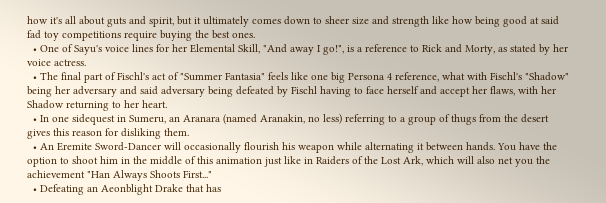how it's all about guts and spirit, but it ultimately comes down to sheer size and strength like how being good at said fad toy competitions require buying the best ones.
  • One of Sayu's voice lines for her Elemental Skill, "And away I go!", is a reference to Rick and Morty, as stated by her voice actress.
  • The final part of Fischl's act of "Summer Fantasia" feels like one big Persona 4 reference, what with Fischl's "Shadow" being her adversary and said adversary being defeated by Fischl having to face herself and accept her flaws, with her Shadow returning to her heart.
  • In one sidequest in Sumeru, an Aranara (named Aranakin, no less) referring to a group of thugs from the desert gives this reason for disliking them.
  • An Eremite Sword-Dancer will occasionally flourish his weapon while alternating it between hands. You have the option to shoot him in the middle of this animation just like in Raiders of the Lost Ark, which will also net you the achievement "Han Always Shoots First..."
  • Defeating an Aeonblight Drake that has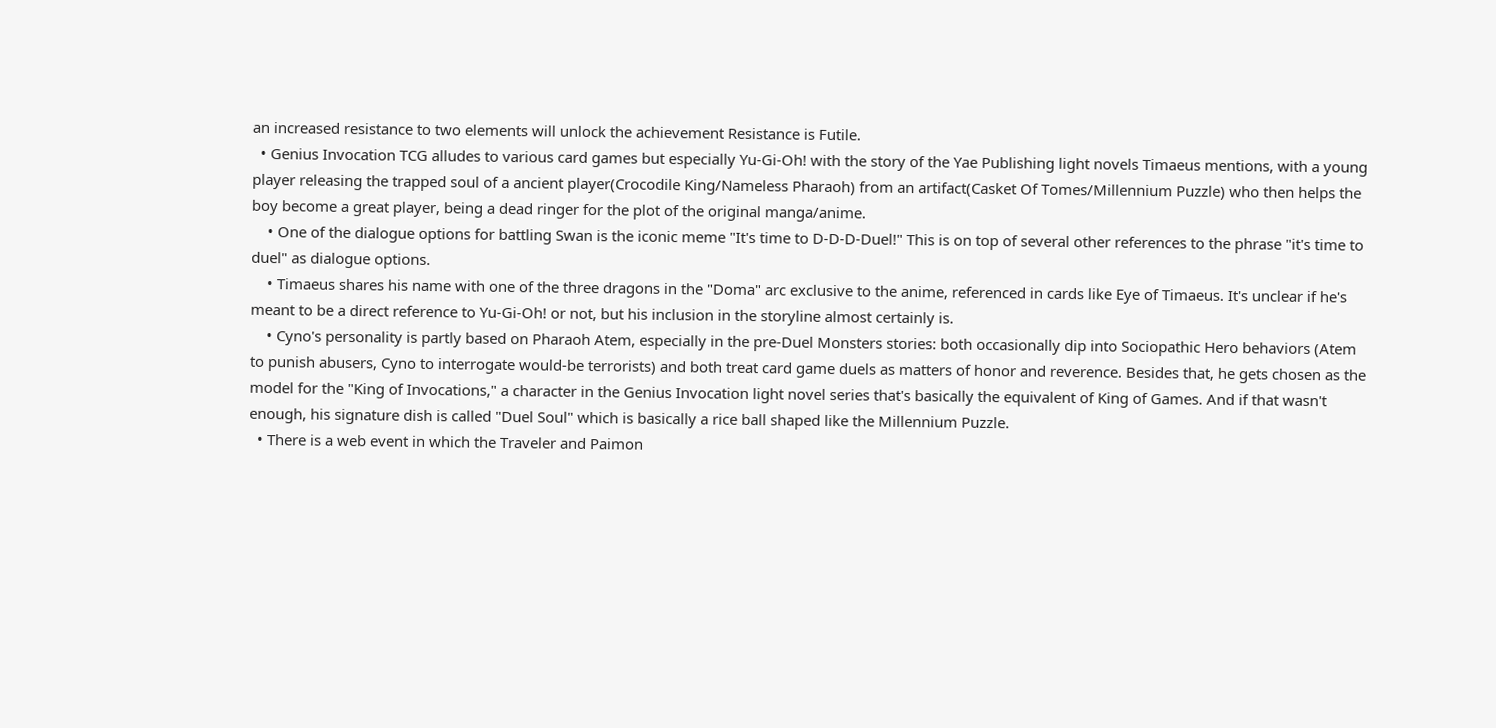an increased resistance to two elements will unlock the achievement Resistance is Futile.
  • Genius Invocation TCG alludes to various card games but especially Yu-Gi-Oh! with the story of the Yae Publishing light novels Timaeus mentions, with a young player releasing the trapped soul of a ancient player(Crocodile King/Nameless Pharaoh) from an artifact(Casket Of Tomes/Millennium Puzzle) who then helps the boy become a great player, being a dead ringer for the plot of the original manga/anime.
    • One of the dialogue options for battling Swan is the iconic meme "It's time to D-D-D-Duel!" This is on top of several other references to the phrase "it's time to duel" as dialogue options.
    • Timaeus shares his name with one of the three dragons in the "Doma" arc exclusive to the anime, referenced in cards like Eye of Timaeus. It's unclear if he's meant to be a direct reference to Yu-Gi-Oh! or not, but his inclusion in the storyline almost certainly is.
    • Cyno's personality is partly based on Pharaoh Atem, especially in the pre-Duel Monsters stories: both occasionally dip into Sociopathic Hero behaviors (Atem to punish abusers, Cyno to interrogate would-be terrorists) and both treat card game duels as matters of honor and reverence. Besides that, he gets chosen as the model for the "King of Invocations," a character in the Genius Invocation light novel series that's basically the equivalent of King of Games. And if that wasn't enough, his signature dish is called "Duel Soul" which is basically a rice ball shaped like the Millennium Puzzle.
  • There is a web event in which the Traveler and Paimon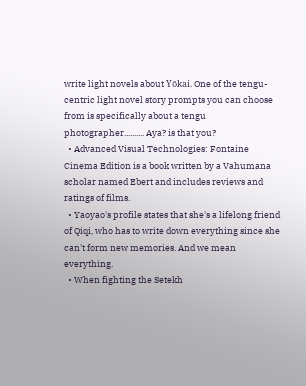write light novels about Yōkai. One of the tengu-centric light novel story prompts you can choose from is specifically about a tengu photographer.......... Aya? is that you?
  • Advanced Visual Technologies: Fontaine Cinema Edition is a book written by a Vahumana scholar named Ebert and includes reviews and ratings of films.
  • Yaoyao's profile states that she's a lifelong friend of Qiqi, who has to write down everything since she can't form new memories. And we mean everything.
  • When fighting the Setekh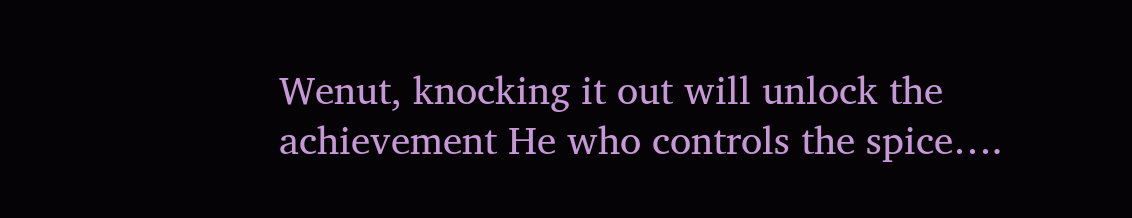Wenut, knocking it out will unlock the achievement He who controls the spice….